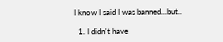I know I said I was banned...but..

  1. I didn't have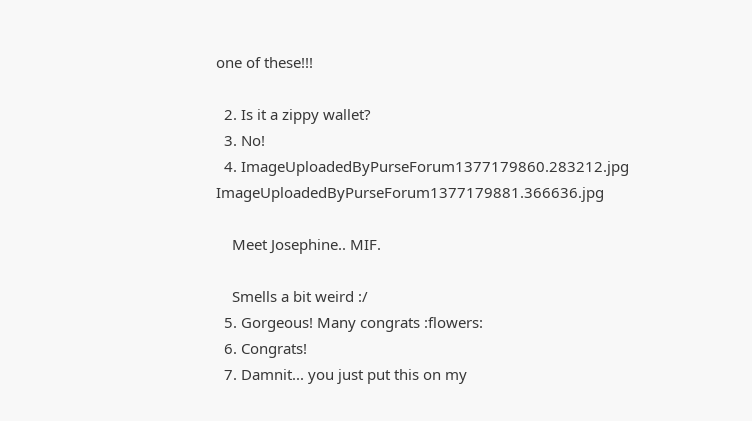one of these!!!

  2. Is it a zippy wallet?
  3. No!
  4. ImageUploadedByPurseForum1377179860.283212.jpg ImageUploadedByPurseForum1377179881.366636.jpg

    Meet Josephine.. MIF.

    Smells a bit weird :/
  5. Gorgeous! Many congrats :flowers:
  6. Congrats!
  7. Damnit... you just put this on my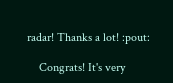radar! Thanks a lot! :pout:

    Congrats! It's very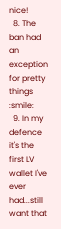nice!
  8. The ban had an exception for pretty things :smile:
  9. In my defence it's the first LV wallet I've ever had...still want that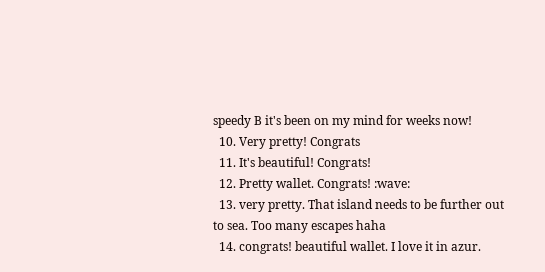speedy B it's been on my mind for weeks now!
  10. Very pretty! Congrats
  11. It's beautiful! Congrats!
  12. Pretty wallet. Congrats! :wave:
  13. very pretty. That island needs to be further out to sea. Too many escapes haha
  14. congrats! beautiful wallet. I love it in azur.